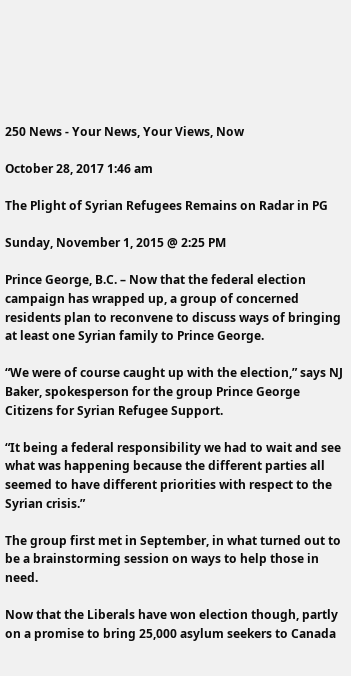250 News - Your News, Your Views, Now

October 28, 2017 1:46 am

The Plight of Syrian Refugees Remains on Radar in PG

Sunday, November 1, 2015 @ 2:25 PM

Prince George, B.C. – Now that the federal election campaign has wrapped up, a group of concerned residents plan to reconvene to discuss ways of bringing at least one Syrian family to Prince George.

“We were of course caught up with the election,” says NJ Baker, spokesperson for the group Prince George Citizens for Syrian Refugee Support.

“It being a federal responsibility we had to wait and see what was happening because the different parties all seemed to have different priorities with respect to the Syrian crisis.”

The group first met in September, in what turned out to be a brainstorming session on ways to help those in need.

Now that the Liberals have won election though, partly on a promise to bring 25,000 asylum seekers to Canada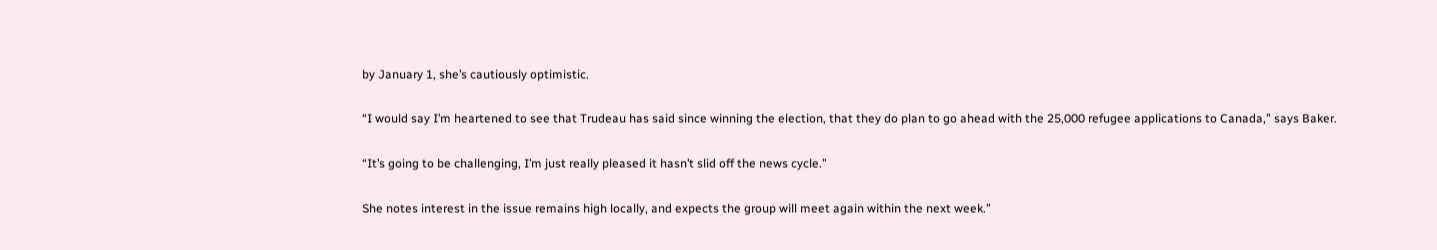by January 1, she’s cautiously optimistic.

“I would say I’m heartened to see that Trudeau has said since winning the election, that they do plan to go ahead with the 25,000 refugee applications to Canada,” says Baker.

“It’s going to be challenging, I’m just really pleased it hasn’t slid off the news cycle.”

She notes interest in the issue remains high locally, and expects the group will meet again within the next week.”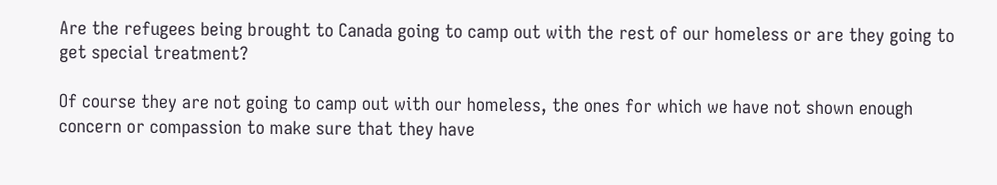Are the refugees being brought to Canada going to camp out with the rest of our homeless or are they going to get special treatment?

Of course they are not going to camp out with our homeless, the ones for which we have not shown enough concern or compassion to make sure that they have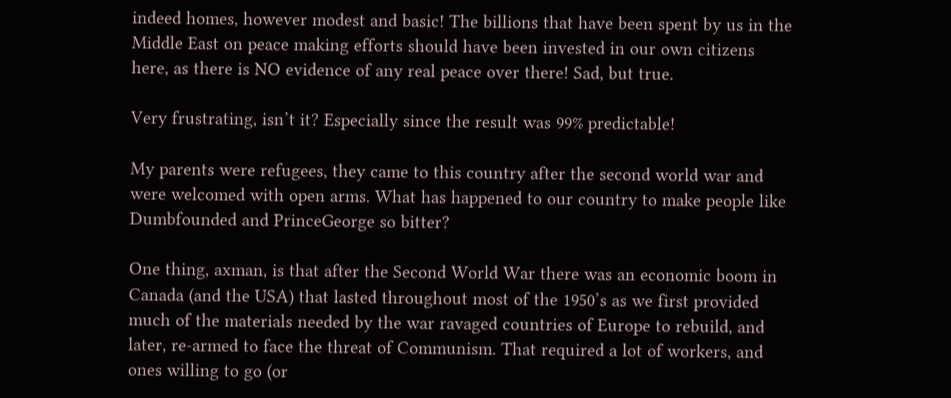indeed homes, however modest and basic! The billions that have been spent by us in the Middle East on peace making efforts should have been invested in our own citizens here, as there is NO evidence of any real peace over there! Sad, but true.

Very frustrating, isn’t it? Especially since the result was 99% predictable!

My parents were refugees, they came to this country after the second world war and were welcomed with open arms. What has happened to our country to make people like Dumbfounded and PrinceGeorge so bitter?

One thing, axman, is that after the Second World War there was an economic boom in Canada (and the USA) that lasted throughout most of the 1950’s as we first provided much of the materials needed by the war ravaged countries of Europe to rebuild, and later, re-armed to face the threat of Communism. That required a lot of workers, and ones willing to go (or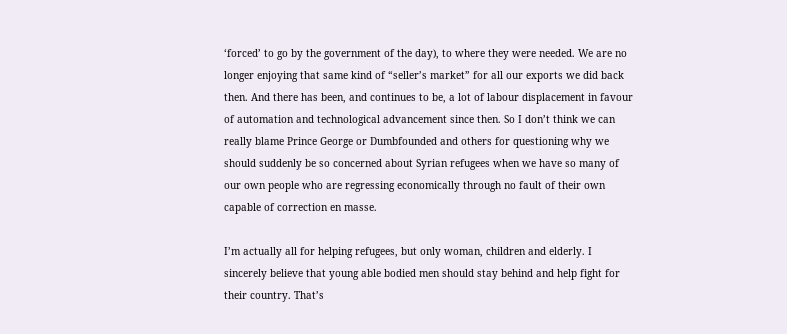‘forced’ to go by the government of the day), to where they were needed. We are no longer enjoying that same kind of “seller’s market” for all our exports we did back then. And there has been, and continues to be, a lot of labour displacement in favour of automation and technological advancement since then. So I don’t think we can really blame Prince George or Dumbfounded and others for questioning why we should suddenly be so concerned about Syrian refugees when we have so many of our own people who are regressing economically through no fault of their own capable of correction en masse.

I’m actually all for helping refugees, but only woman, children and elderly. I sincerely believe that young able bodied men should stay behind and help fight for their country. That’s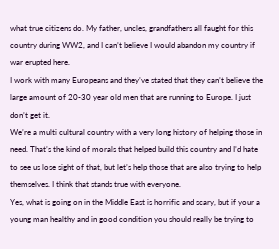what true citizens do. My father, uncles, grandfathers all faught for this country during WW2, and I can’t believe I would abandon my country if war erupted here.
I work with many Europeans and they’ve stated that they can’t believe the large amount of 20-30 year old men that are running to Europe. I just don’t get it.
We’re a multi cultural country with a very long history of helping those in need. That’s the kind of morals that helped build this country and I’d hate to see us lose sight of that, but let’s help those that are also trying to help themselves. I think that stands true with everyone.
Yes, what is going on in the Middle East is horrific and scary, but if your a young man healthy and in good condition you should really be trying to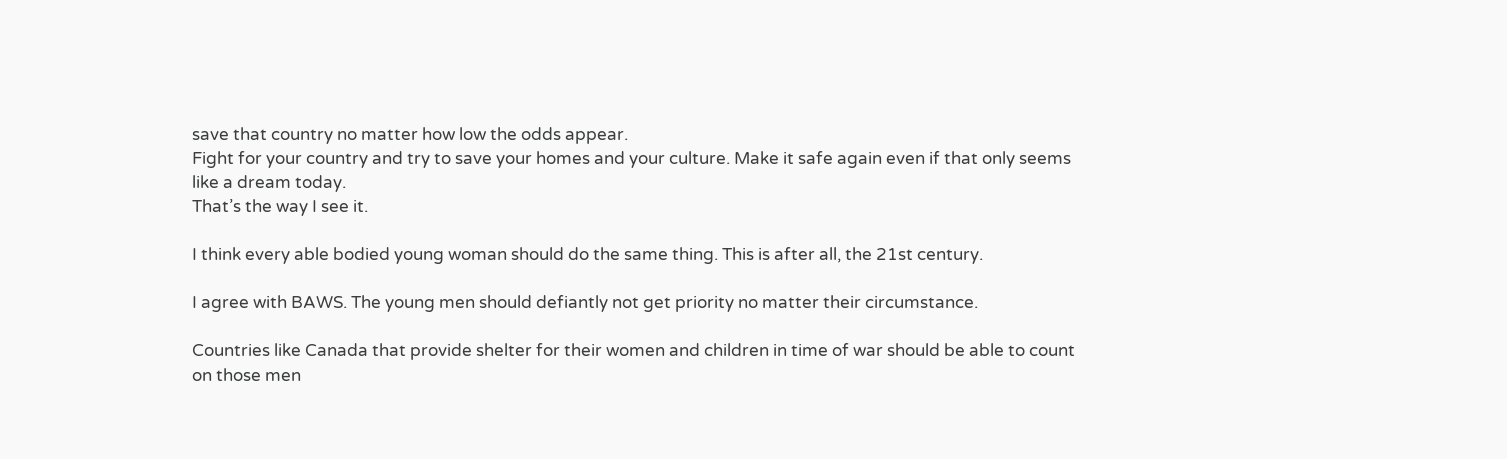save that country no matter how low the odds appear.
Fight for your country and try to save your homes and your culture. Make it safe again even if that only seems like a dream today.
That’s the way I see it.

I think every able bodied young woman should do the same thing. This is after all, the 21st century.

I agree with BAWS. The young men should defiantly not get priority no matter their circumstance.

Countries like Canada that provide shelter for their women and children in time of war should be able to count on those men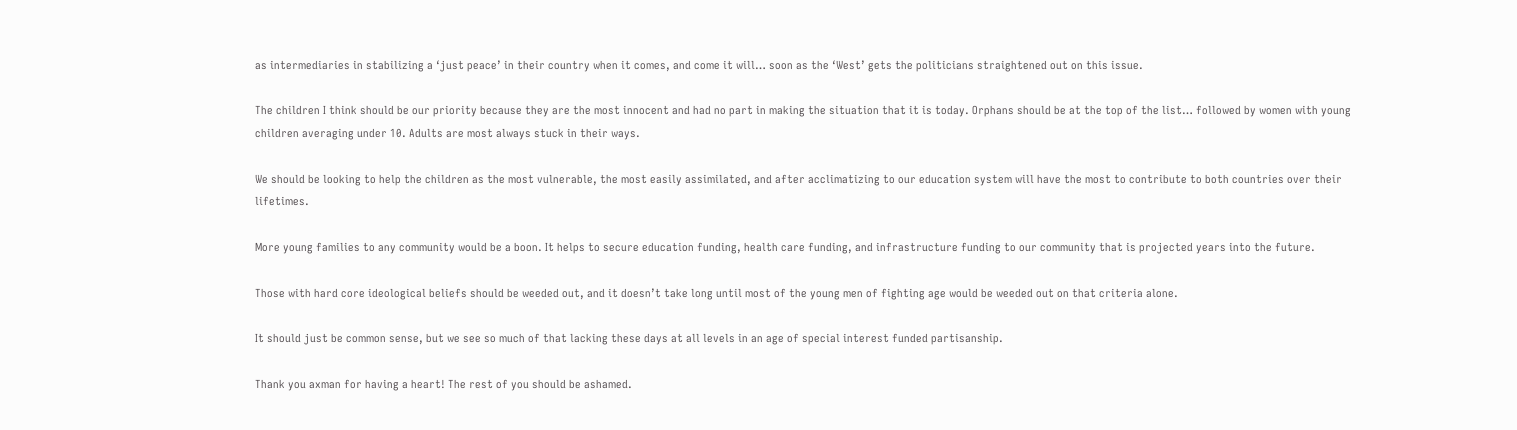as intermediaries in stabilizing a ‘just peace’ in their country when it comes, and come it will… soon as the ‘West’ gets the politicians straightened out on this issue.

The children I think should be our priority because they are the most innocent and had no part in making the situation that it is today. Orphans should be at the top of the list… followed by women with young children averaging under 10. Adults are most always stuck in their ways.

We should be looking to help the children as the most vulnerable, the most easily assimilated, and after acclimatizing to our education system will have the most to contribute to both countries over their lifetimes.

More young families to any community would be a boon. It helps to secure education funding, health care funding, and infrastructure funding to our community that is projected years into the future.

Those with hard core ideological beliefs should be weeded out, and it doesn’t take long until most of the young men of fighting age would be weeded out on that criteria alone.

It should just be common sense, but we see so much of that lacking these days at all levels in an age of special interest funded partisanship.

Thank you axman for having a heart! The rest of you should be ashamed.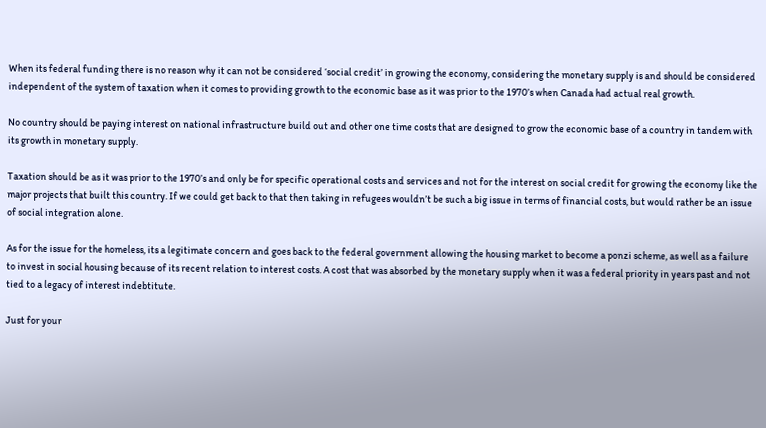When its federal funding there is no reason why it can not be considered ‘social credit’ in growing the economy, considering the monetary supply is and should be considered independent of the system of taxation when it comes to providing growth to the economic base as it was prior to the 1970’s when Canada had actual real growth.

No country should be paying interest on national infrastructure build out and other one time costs that are designed to grow the economic base of a country in tandem with its growth in monetary supply.

Taxation should be as it was prior to the 1970’s and only be for specific operational costs and services and not for the interest on social credit for growing the economy like the major projects that built this country. If we could get back to that then taking in refugees wouldn’t be such a big issue in terms of financial costs, but would rather be an issue of social integration alone.

As for the issue for the homeless, its a legitimate concern and goes back to the federal government allowing the housing market to become a ponzi scheme, as well as a failure to invest in social housing because of its recent relation to interest costs. A cost that was absorbed by the monetary supply when it was a federal priority in years past and not tied to a legacy of interest indebtitute.

Just for your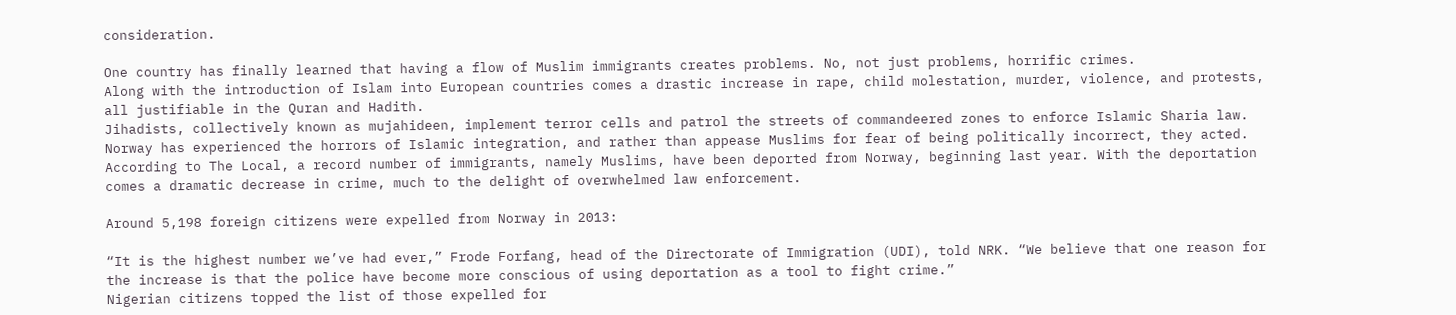consideration.

One country has finally learned that having a flow of Muslim immigrants creates problems. No, not just problems, horrific crimes.
Along with the introduction of Islam into European countries comes a drastic increase in rape, child molestation, murder, violence, and protests, all justifiable in the Quran and Hadith.
Jihadists, collectively known as mujahideen, implement terror cells and patrol the streets of commandeered zones to enforce Islamic Sharia law.
Norway has experienced the horrors of Islamic integration, and rather than appease Muslims for fear of being politically incorrect, they acted.
According to The Local, a record number of immigrants, namely Muslims, have been deported from Norway, beginning last year. With the deportation comes a dramatic decrease in crime, much to the delight of overwhelmed law enforcement.

Around 5,198 foreign citizens were expelled from Norway in 2013:

“It is the highest number we’ve had ever,” Frode Forfang, head of the Directorate of Immigration (UDI), told NRK. “We believe that one reason for the increase is that the police have become more conscious of using deportation as a tool to fight crime.”
Nigerian citizens topped the list of those expelled for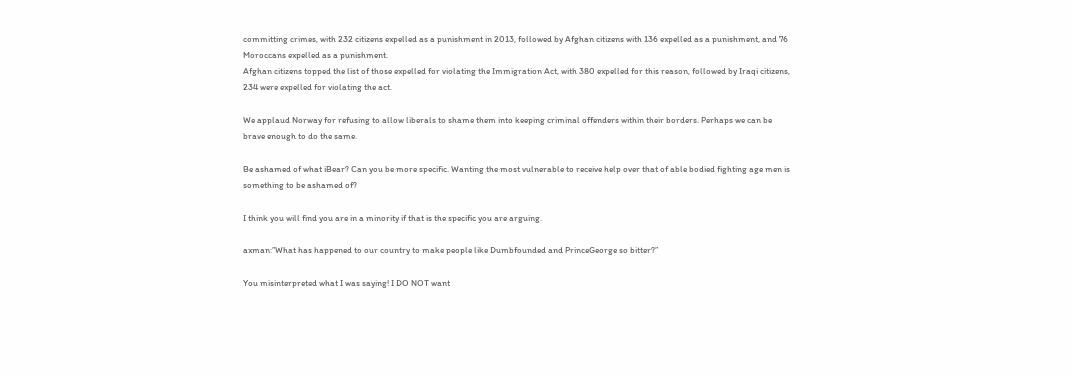committing crimes, with 232 citizens expelled as a punishment in 2013, followed by Afghan citizens with 136 expelled as a punishment, and 76 Moroccans expelled as a punishment.
Afghan citizens topped the list of those expelled for violating the Immigration Act, with 380 expelled for this reason, followed by Iraqi citizens, 234 were expelled for violating the act.

We applaud Norway for refusing to allow liberals to shame them into keeping criminal offenders within their borders. Perhaps we can be brave enough to do the same.

Be ashamed of what iBear? Can you be more specific. Wanting the most vulnerable to receive help over that of able bodied fighting age men is something to be ashamed of?

I think you will find you are in a minority if that is the specific you are arguing.

axman:”What has happened to our country to make people like Dumbfounded and PrinceGeorge so bitter?”

You misinterpreted what I was saying! I DO NOT want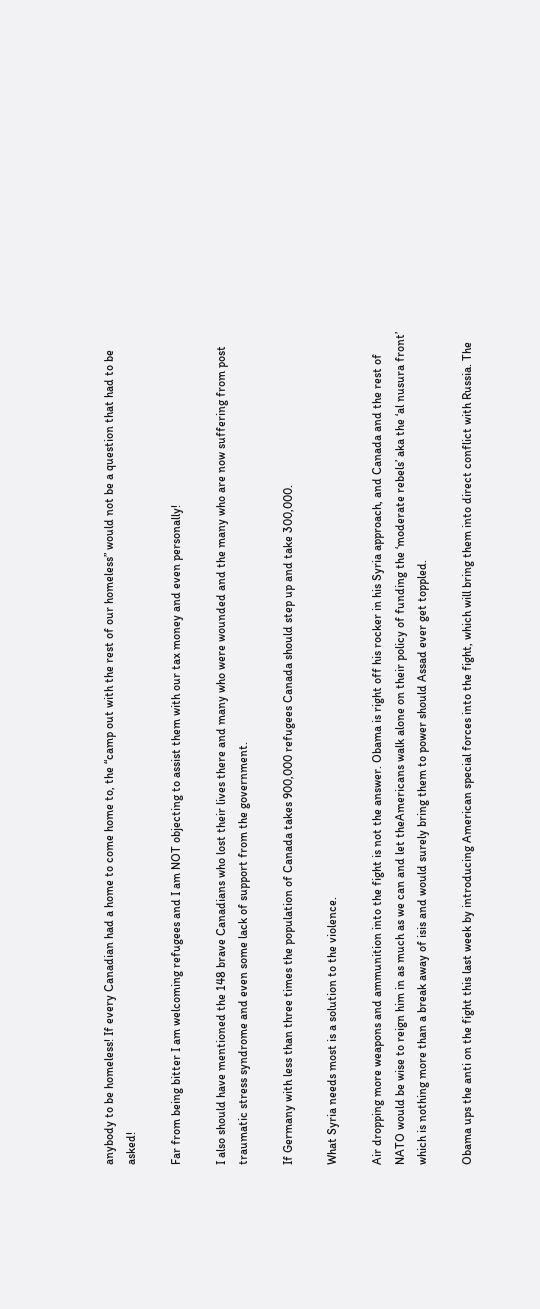anybody to be homeless! If every Canadian had a home to come home to, the “camp out with the rest of our homeless” would not be a question that had to be asked!

Far from being bitter I am welcoming refugees and I am NOT objecting to assist them with our tax money and even personally!

I also should have mentioned the 148 brave Canadians who lost their lives there and many who were wounded and the many who are now suffering from post traumatic stress syndrome and even some lack of support from the government.

If Germany with less than three times the population of Canada takes 900,000 refugees Canada should step up and take 300,000.

What Syria needs most is a solution to the violence.

Air dropping more weapons and ammunition into the fight is not the answer. Obama is right off his rocker in his Syria approach, and Canada and the rest of NATO would be wise to reign him in as much as we can and let theAmericans walk alone on their policy of funding the ‘moderate rebels’ aka the ‘al nusura front’ which is nothing more than a break away of isis and would surely bring them to power should Assad ever get toppled.

Obama ups the anti on the fight this last week by introducing American special forces into the fight, which will bring them into direct conflict with Russia. The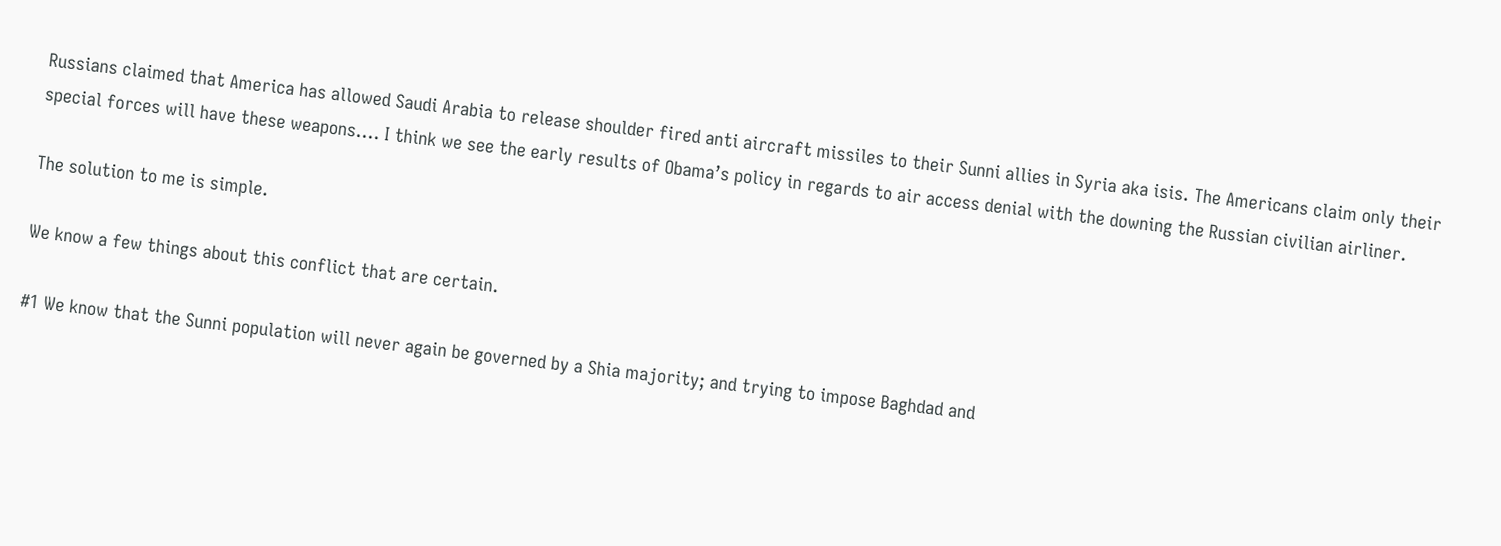Russians claimed that America has allowed Saudi Arabia to release shoulder fired anti aircraft missiles to their Sunni allies in Syria aka isis. The Americans claim only their special forces will have these weapons…. I think we see the early results of Obama’s policy in regards to air access denial with the downing the Russian civilian airliner.

The solution to me is simple.

We know a few things about this conflict that are certain.

#1 We know that the Sunni population will never again be governed by a Shia majority; and trying to impose Baghdad and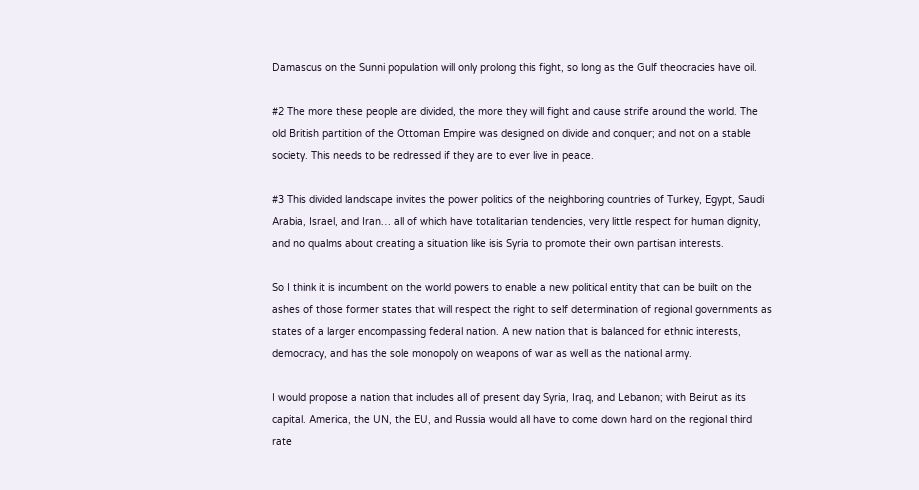Damascus on the Sunni population will only prolong this fight, so long as the Gulf theocracies have oil.

#2 The more these people are divided, the more they will fight and cause strife around the world. The old British partition of the Ottoman Empire was designed on divide and conquer; and not on a stable society. This needs to be redressed if they are to ever live in peace.

#3 This divided landscape invites the power politics of the neighboring countries of Turkey, Egypt, Saudi Arabia, Israel, and Iran… all of which have totalitarian tendencies, very little respect for human dignity, and no qualms about creating a situation like isis Syria to promote their own partisan interests.

So I think it is incumbent on the world powers to enable a new political entity that can be built on the ashes of those former states that will respect the right to self determination of regional governments as states of a larger encompassing federal nation. A new nation that is balanced for ethnic interests, democracy, and has the sole monopoly on weapons of war as well as the national army.

I would propose a nation that includes all of present day Syria, Iraq, and Lebanon; with Beirut as its capital. America, the UN, the EU, and Russia would all have to come down hard on the regional third rate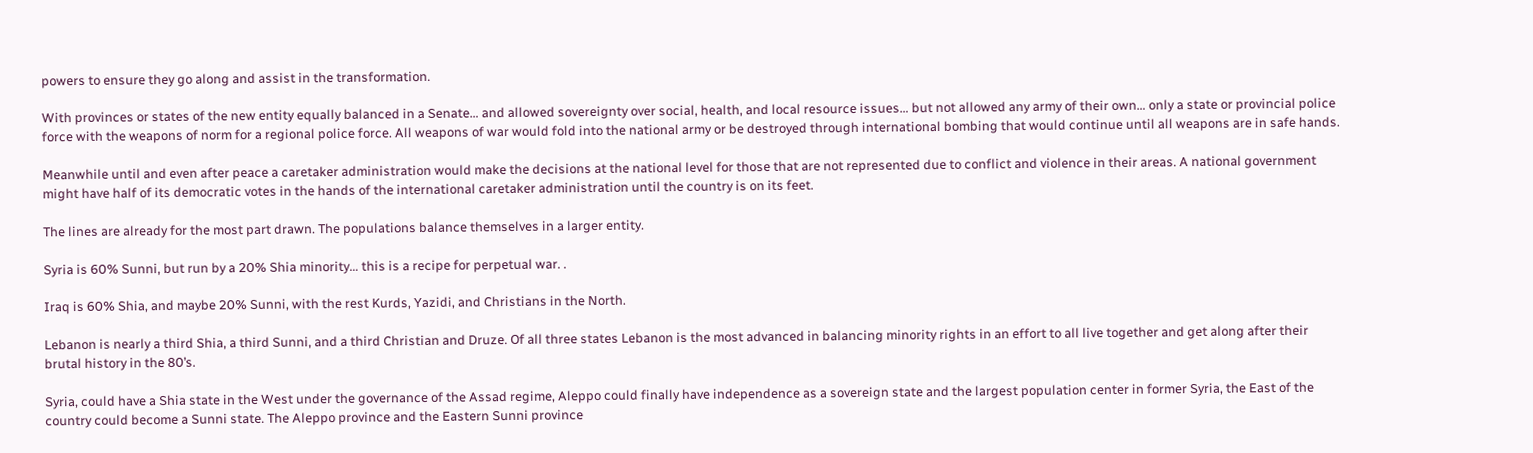powers to ensure they go along and assist in the transformation.

With provinces or states of the new entity equally balanced in a Senate… and allowed sovereignty over social, health, and local resource issues… but not allowed any army of their own… only a state or provincial police force with the weapons of norm for a regional police force. All weapons of war would fold into the national army or be destroyed through international bombing that would continue until all weapons are in safe hands.

Meanwhile until and even after peace a caretaker administration would make the decisions at the national level for those that are not represented due to conflict and violence in their areas. A national government might have half of its democratic votes in the hands of the international caretaker administration until the country is on its feet.

The lines are already for the most part drawn. The populations balance themselves in a larger entity.

Syria is 60% Sunni, but run by a 20% Shia minority… this is a recipe for perpetual war. .

Iraq is 60% Shia, and maybe 20% Sunni, with the rest Kurds, Yazidi, and Christians in the North.

Lebanon is nearly a third Shia, a third Sunni, and a third Christian and Druze. Of all three states Lebanon is the most advanced in balancing minority rights in an effort to all live together and get along after their brutal history in the 80’s.

Syria, could have a Shia state in the West under the governance of the Assad regime, Aleppo could finally have independence as a sovereign state and the largest population center in former Syria, the East of the country could become a Sunni state. The Aleppo province and the Eastern Sunni province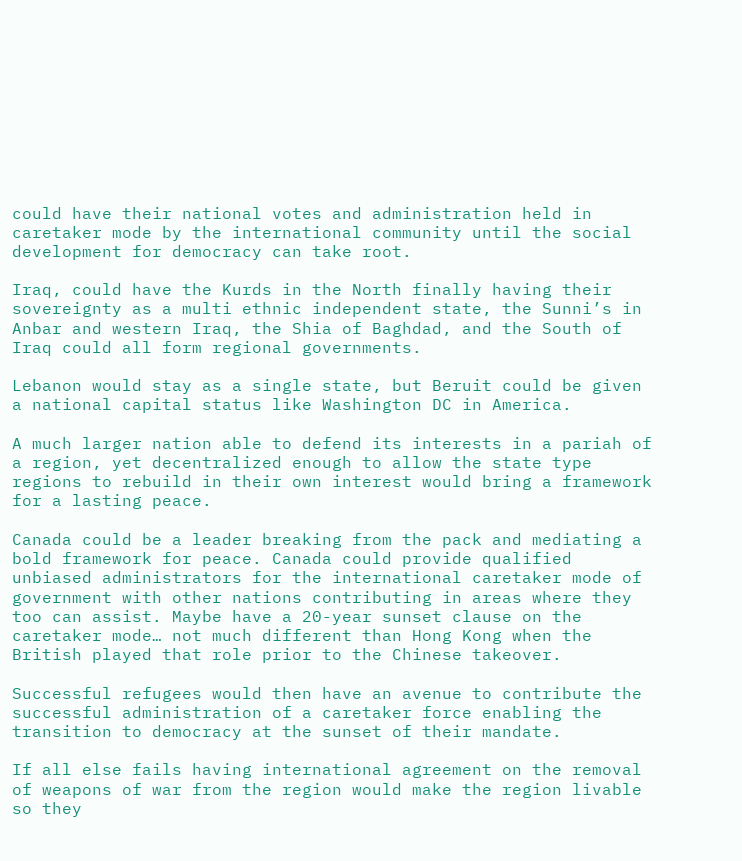could have their national votes and administration held in caretaker mode by the international community until the social development for democracy can take root.

Iraq, could have the Kurds in the North finally having their sovereignty as a multi ethnic independent state, the Sunni’s in Anbar and western Iraq, the Shia of Baghdad, and the South of Iraq could all form regional governments.

Lebanon would stay as a single state, but Beruit could be given a national capital status like Washington DC in America.

A much larger nation able to defend its interests in a pariah of a region, yet decentralized enough to allow the state type regions to rebuild in their own interest would bring a framework for a lasting peace.

Canada could be a leader breaking from the pack and mediating a bold framework for peace. Canada could provide qualified unbiased administrators for the international caretaker mode of government with other nations contributing in areas where they too can assist. Maybe have a 20-year sunset clause on the caretaker mode… not much different than Hong Kong when the British played that role prior to the Chinese takeover.

Successful refugees would then have an avenue to contribute the successful administration of a caretaker force enabling the transition to democracy at the sunset of their mandate.

If all else fails having international agreement on the removal of weapons of war from the region would make the region livable so they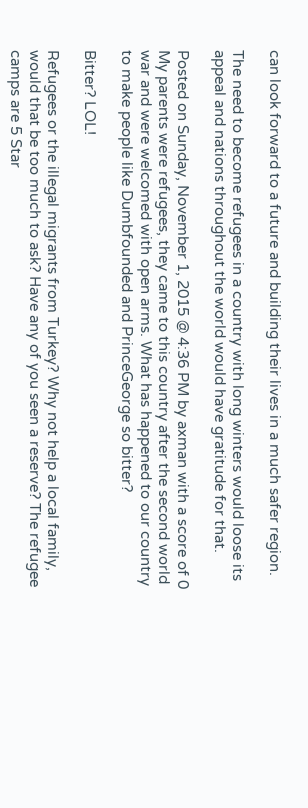can look forward to a future and building their lives in a much safer region.

The need to become refugees in a country with long winters would loose its appeal and nations throughout the world would have gratitude for that.

Posted on Sunday, November 1, 2015 @ 4:36 PM by axman with a score of 0
My parents were refugees, they came to this country after the second world war and were welcomed with open arms. What has happened to our country to make people like Dumbfounded and PrinceGeorge so bitter?

Bitter? LOL!

Refugees or the illegal migrants from Turkey? Why not help a local family, would that be too much to ask? Have any of you seen a reserve? The refugee camps are 5 Star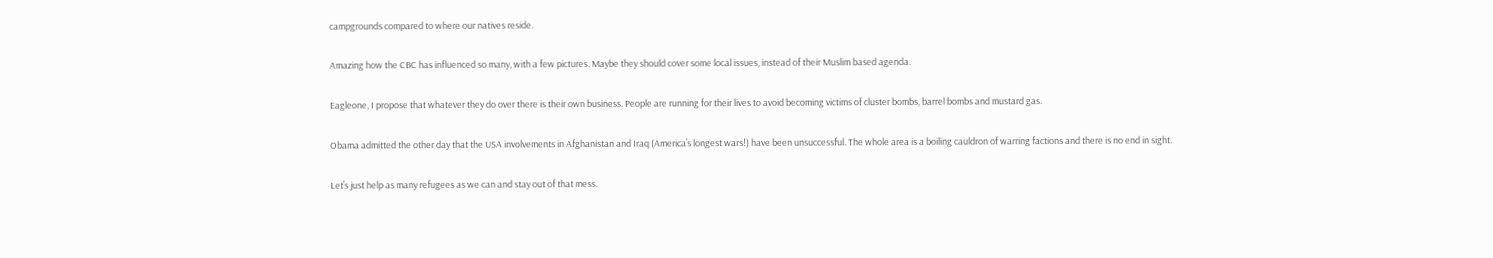campgrounds compared to where our natives reside.

Amazing how the CBC has influenced so many, with a few pictures. Maybe they should cover some local issues, instead of their Muslim based agenda.

Eagleone, I propose that whatever they do over there is their own business. People are running for their lives to avoid becoming victims of cluster bombs, barrel bombs and mustard gas.

Obama admitted the other day that the USA involvements in Afghanistan and Iraq (America’s longest wars!) have been unsuccessful. The whole area is a boiling cauldron of warring factions and there is no end in sight.

Let’s just help as many refugees as we can and stay out of that mess.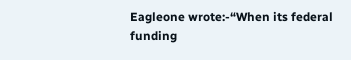Eagleone wrote:-“When its federal funding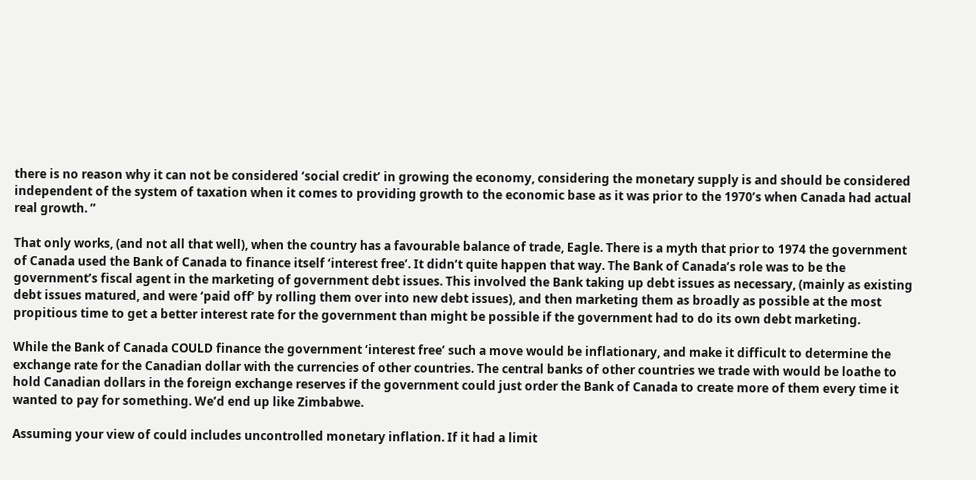there is no reason why it can not be considered ‘social credit’ in growing the economy, considering the monetary supply is and should be considered independent of the system of taxation when it comes to providing growth to the economic base as it was prior to the 1970’s when Canada had actual real growth. ”

That only works, (and not all that well), when the country has a favourable balance of trade, Eagle. There is a myth that prior to 1974 the government of Canada used the Bank of Canada to finance itself ‘interest free’. It didn’t quite happen that way. The Bank of Canada’s role was to be the government’s fiscal agent in the marketing of government debt issues. This involved the Bank taking up debt issues as necessary, (mainly as existing debt issues matured, and were ‘paid off’ by rolling them over into new debt issues), and then marketing them as broadly as possible at the most propitious time to get a better interest rate for the government than might be possible if the government had to do its own debt marketing.

While the Bank of Canada COULD finance the government ‘interest free’ such a move would be inflationary, and make it difficult to determine the exchange rate for the Canadian dollar with the currencies of other countries. The central banks of other countries we trade with would be loathe to hold Canadian dollars in the foreign exchange reserves if the government could just order the Bank of Canada to create more of them every time it wanted to pay for something. We’d end up like Zimbabwe.

Assuming your view of could includes uncontrolled monetary inflation. If it had a limit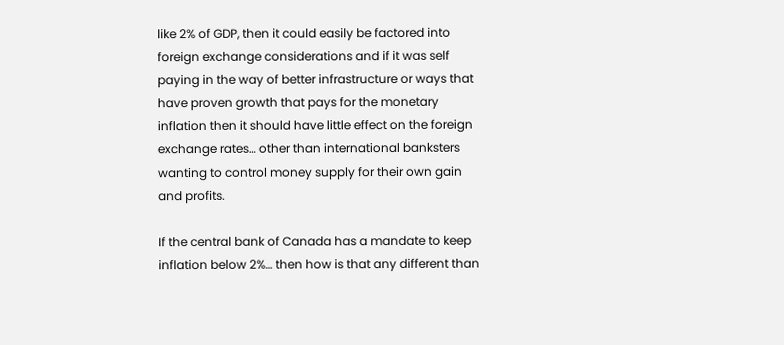like 2% of GDP, then it could easily be factored into foreign exchange considerations and if it was self paying in the way of better infrastructure or ways that have proven growth that pays for the monetary inflation then it should have little effect on the foreign exchange rates… other than international banksters wanting to control money supply for their own gain and profits.

If the central bank of Canada has a mandate to keep inflation below 2%… then how is that any different than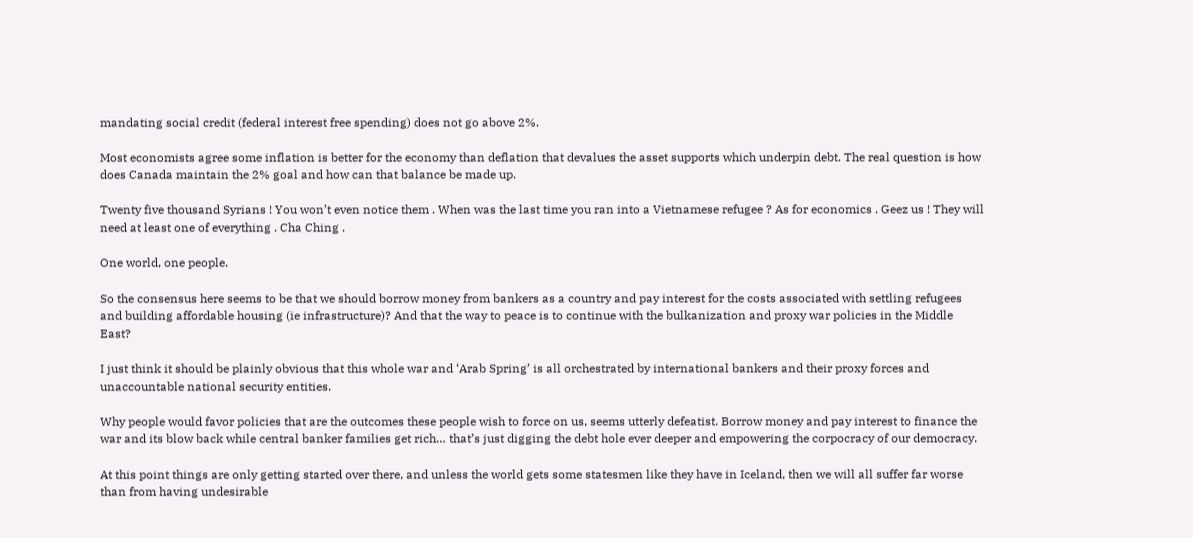mandating social credit (federal interest free spending) does not go above 2%.

Most economists agree some inflation is better for the economy than deflation that devalues the asset supports which underpin debt. The real question is how does Canada maintain the 2% goal and how can that balance be made up.

Twenty five thousand Syrians ! You won’t even notice them . When was the last time you ran into a Vietnamese refugee ? As for economics . Geez us ! They will need at least one of everything . Cha Ching .

One world, one people.

So the consensus here seems to be that we should borrow money from bankers as a country and pay interest for the costs associated with settling refugees and building affordable housing (ie infrastructure)? And that the way to peace is to continue with the bulkanization and proxy war policies in the Middle East?

I just think it should be plainly obvious that this whole war and ‘Arab Spring’ is all orchestrated by international bankers and their proxy forces and unaccountable national security entities.

Why people would favor policies that are the outcomes these people wish to force on us, seems utterly defeatist. Borrow money and pay interest to finance the war and its blow back while central banker families get rich… that’s just digging the debt hole ever deeper and empowering the corpocracy of our democracy.

At this point things are only getting started over there, and unless the world gets some statesmen like they have in Iceland, then we will all suffer far worse than from having undesirable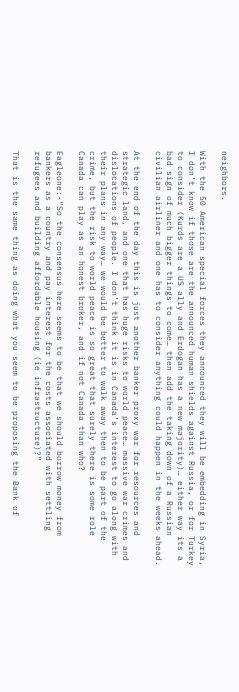neighbors.

With the 50 American special forces they announced they will be embedding in Syria, I don’t know if those are the announced human shields against Russia, or for Turkey to consider (Kurds are a US ally and Erdogan has a new majority)… either way its a bad sign of much bigger things to come… then add the taking down of a Russian civilian airliner and one has to consider anything could happen in the weeks ahead.

At the end of the day this is just another banker proxy war for resources and strategic land, and one that has huge risks to world peace… massive war crimes and dislocations of people. I don’t think it is in Canada’s interest to go along with their plans in any way… we would be better to walk away then to be part of the crime, but the risk to world peace is so great that surely there is some role Canada can play as an honest broker, and if not Canada than who?

Eagleone:-“So the consensus here seems to be that we should borrow money from bankers as a country and pay interest for the costs associated with settling refugees and building affordable housing (ie infrastructure)?”

That is the same thing as doing what you seem to be proposing the Bank of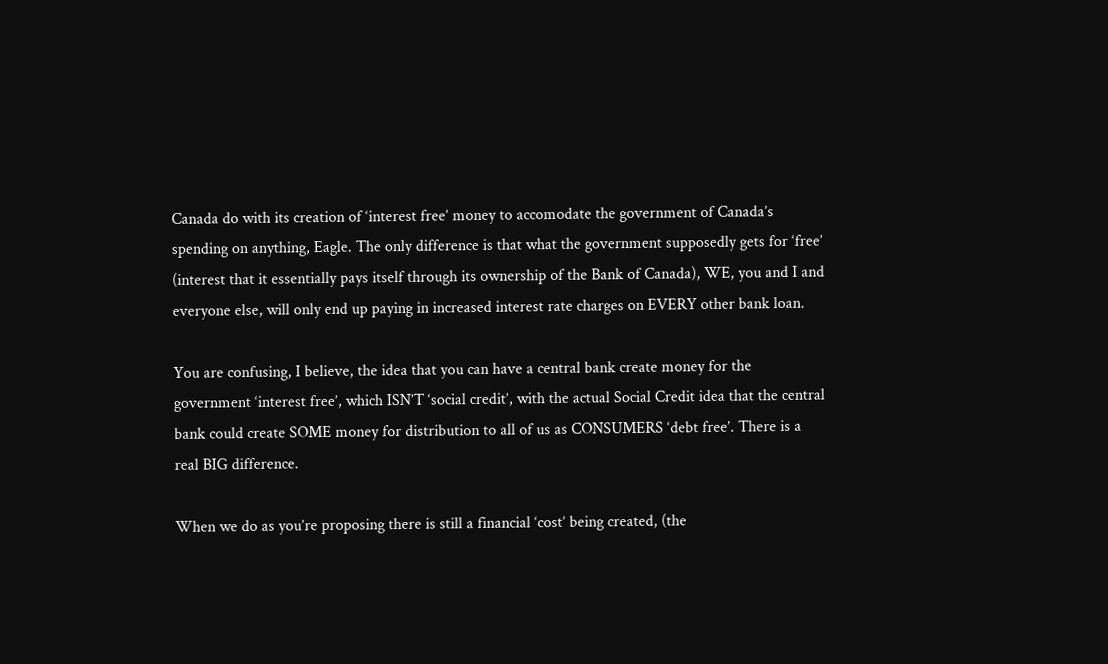Canada do with its creation of ‘interest free’ money to accomodate the government of Canada’s spending on anything, Eagle. The only difference is that what the government supposedly gets for ‘free’ (interest that it essentially pays itself through its ownership of the Bank of Canada), WE, you and I and everyone else, will only end up paying in increased interest rate charges on EVERY other bank loan.

You are confusing, I believe, the idea that you can have a central bank create money for the government ‘interest free’, which ISN’T ‘social credit’, with the actual Social Credit idea that the central bank could create SOME money for distribution to all of us as CONSUMERS ‘debt free’. There is a real BIG difference.

When we do as you’re proposing there is still a financial ‘cost’ being created, (the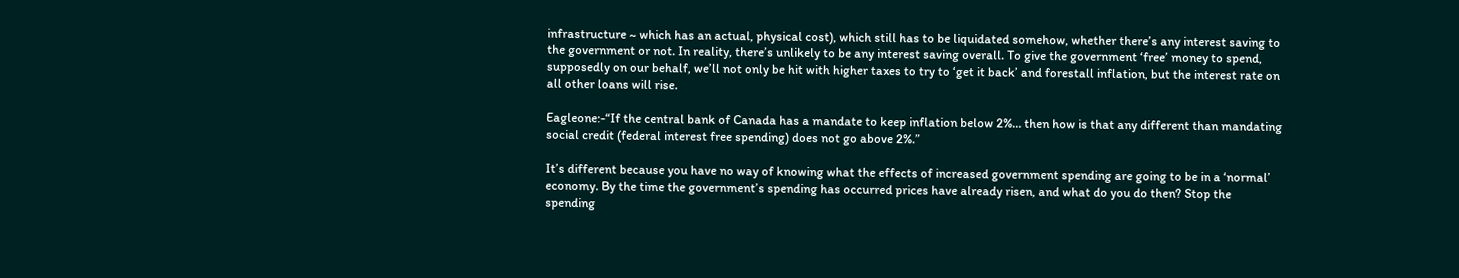infrastructure ~ which has an actual, physical cost), which still has to be liquidated somehow, whether there’s any interest saving to the government or not. In reality, there’s unlikely to be any interest saving overall. To give the government ‘free’ money to spend, supposedly on our behalf, we’ll not only be hit with higher taxes to try to ‘get it back’ and forestall inflation, but the interest rate on all other loans will rise.

Eagleone:-“If the central bank of Canada has a mandate to keep inflation below 2%… then how is that any different than mandating social credit (federal interest free spending) does not go above 2%.”

It’s different because you have no way of knowing what the effects of increased government spending are going to be in a ‘normal’ economy. By the time the government’s spending has occurred prices have already risen, and what do you do then? Stop the spending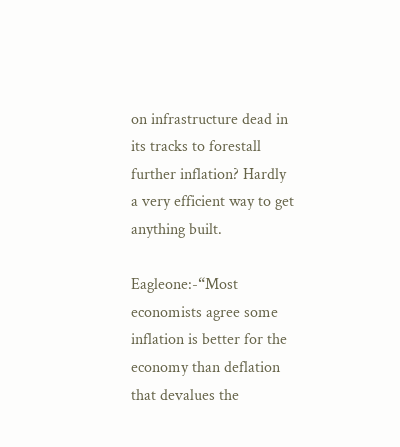on infrastructure dead in its tracks to forestall further inflation? Hardly a very efficient way to get anything built.

Eagleone:-“Most economists agree some inflation is better for the economy than deflation that devalues the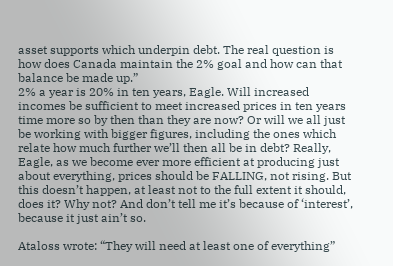asset supports which underpin debt. The real question is how does Canada maintain the 2% goal and how can that balance be made up.”
2% a year is 20% in ten years, Eagle. Will increased incomes be sufficient to meet increased prices in ten years time more so by then than they are now? Or will we all just be working with bigger figures, including the ones which relate how much further we’ll then all be in debt? Really, Eagle, as we become ever more efficient at producing just about everything, prices should be FALLING, not rising. But this doesn’t happen, at least not to the full extent it should, does it? Why not? And don’t tell me it’s because of ‘interest’, because it just ain’t so.

Ataloss wrote: “They will need at least one of everything”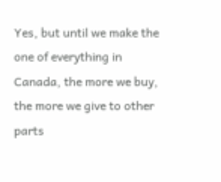Yes, but until we make the one of everything in Canada, the more we buy, the more we give to other parts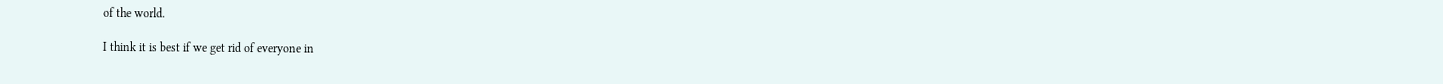of the world.

I think it is best if we get rid of everyone in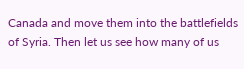Canada and move them into the battlefields of Syria. Then let us see how many of us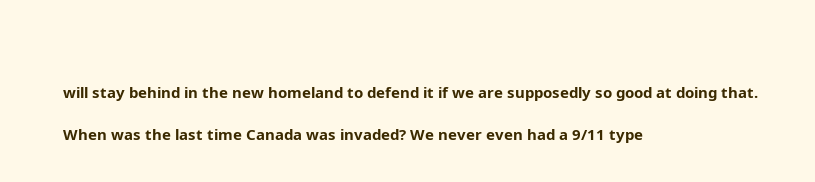will stay behind in the new homeland to defend it if we are supposedly so good at doing that.

When was the last time Canada was invaded? We never even had a 9/11 type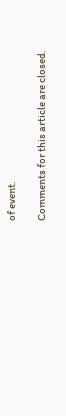of event.

Comments for this article are closed.